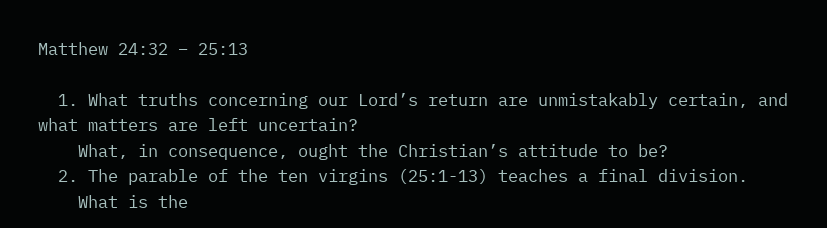Matthew 24:32 – 25:13

  1. What truths concerning our Lord’s return are unmistakably certain, and what matters are left uncertain?
    What, in consequence, ought the Christian’s attitude to be?
  2. The parable of the ten virgins (25:1-13) teaches a final division.
    What is the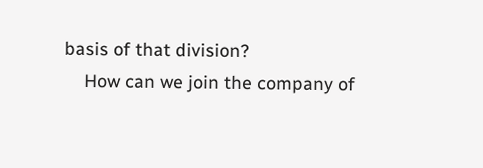basis of that division?
    How can we join the company of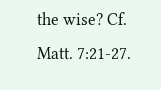the wise? Cf. Matt. 7:21-27.